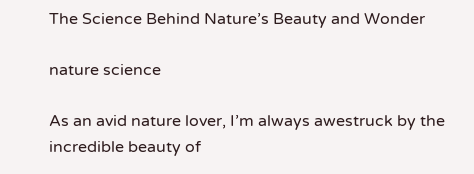The Science Behind Nature’s Beauty and Wonder

nature science

As an avid nature lover, I’m always awestruck by the incredible beauty of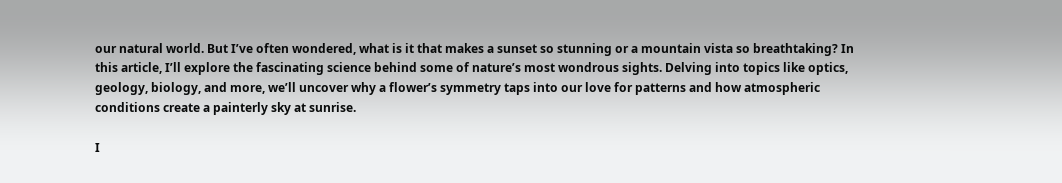our natural world. But I’ve often wondered, what is it that makes a sunset so stunning or a mountain vista so breathtaking? In this article, I’ll explore the fascinating science behind some of nature’s most wondrous sights. Delving into topics like optics, geology, biology, and more, we’ll uncover why a flower’s symmetry taps into our love for patterns and how atmospheric conditions create a painterly sky at sunrise.

I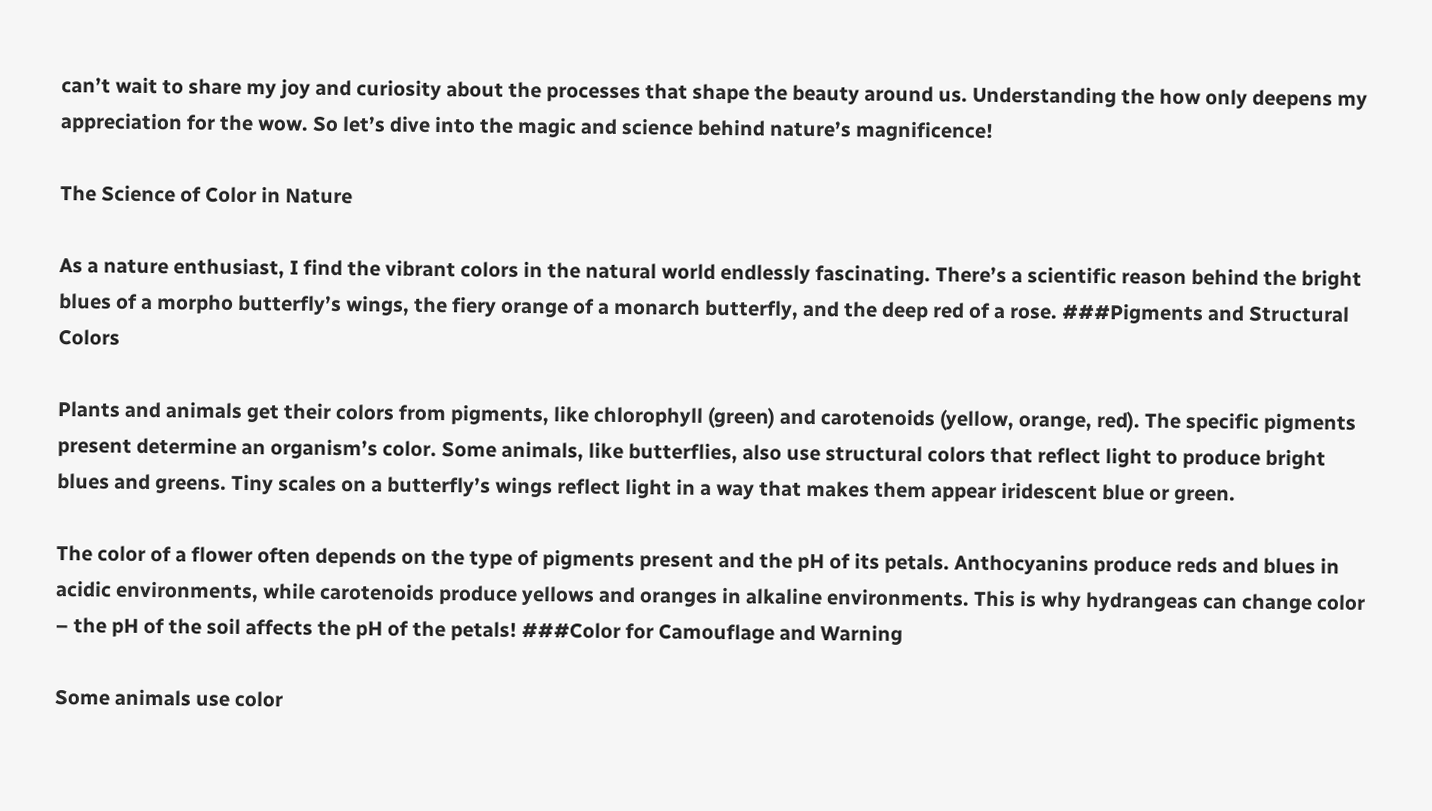can’t wait to share my joy and curiosity about the processes that shape the beauty around us. Understanding the how only deepens my appreciation for the wow. So let’s dive into the magic and science behind nature’s magnificence!

The Science of Color in Nature

As a nature enthusiast, I find the vibrant colors in the natural world endlessly fascinating. There’s a scientific reason behind the bright blues of a morpho butterfly’s wings, the fiery orange of a monarch butterfly, and the deep red of a rose. ###Pigments and Structural Colors

Plants and animals get their colors from pigments, like chlorophyll (green) and carotenoids (yellow, orange, red). The specific pigments present determine an organism’s color. Some animals, like butterflies, also use structural colors that reflect light to produce bright blues and greens. Tiny scales on a butterfly’s wings reflect light in a way that makes them appear iridescent blue or green.

The color of a flower often depends on the type of pigments present and the pH of its petals. Anthocyanins produce reds and blues in acidic environments, while carotenoids produce yellows and oranges in alkaline environments. This is why hydrangeas can change color – the pH of the soil affects the pH of the petals! ###Color for Camouflage and Warning

Some animals use color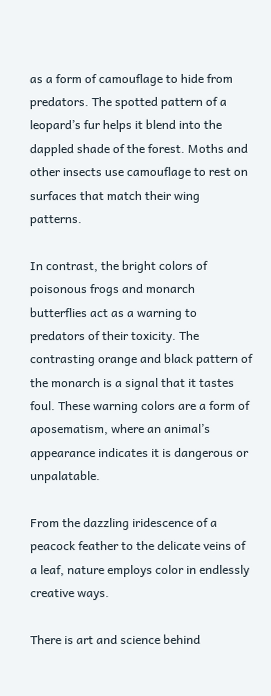as a form of camouflage to hide from predators. The spotted pattern of a leopard’s fur helps it blend into the dappled shade of the forest. Moths and other insects use camouflage to rest on surfaces that match their wing patterns.

In contrast, the bright colors of poisonous frogs and monarch butterflies act as a warning to predators of their toxicity. The contrasting orange and black pattern of the monarch is a signal that it tastes foul. These warning colors are a form of aposematism, where an animal’s appearance indicates it is dangerous or unpalatable.

From the dazzling iridescence of a peacock feather to the delicate veins of a leaf, nature employs color in endlessly creative ways.

There is art and science behind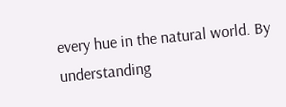every hue in the natural world. By understanding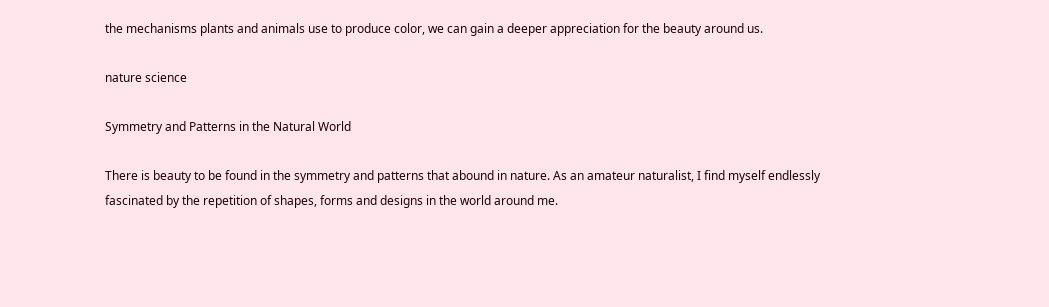the mechanisms plants and animals use to produce color, we can gain a deeper appreciation for the beauty around us.

nature science

Symmetry and Patterns in the Natural World

There is beauty to be found in the symmetry and patterns that abound in nature. As an amateur naturalist, I find myself endlessly fascinated by the repetition of shapes, forms and designs in the world around me.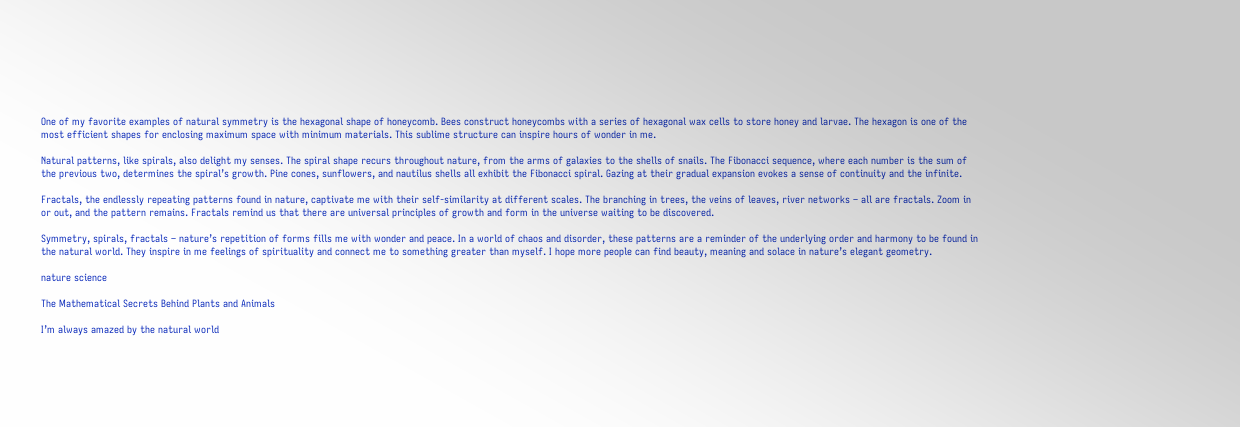One of my favorite examples of natural symmetry is the hexagonal shape of honeycomb. Bees construct honeycombs with a series of hexagonal wax cells to store honey and larvae. The hexagon is one of the most efficient shapes for enclosing maximum space with minimum materials. This sublime structure can inspire hours of wonder in me.

Natural patterns, like spirals, also delight my senses. The spiral shape recurs throughout nature, from the arms of galaxies to the shells of snails. The Fibonacci sequence, where each number is the sum of the previous two, determines the spiral’s growth. Pine cones, sunflowers, and nautilus shells all exhibit the Fibonacci spiral. Gazing at their gradual expansion evokes a sense of continuity and the infinite.

Fractals, the endlessly repeating patterns found in nature, captivate me with their self-similarity at different scales. The branching in trees, the veins of leaves, river networks – all are fractals. Zoom in or out, and the pattern remains. Fractals remind us that there are universal principles of growth and form in the universe waiting to be discovered.

Symmetry, spirals, fractals – nature’s repetition of forms fills me with wonder and peace. In a world of chaos and disorder, these patterns are a reminder of the underlying order and harmony to be found in the natural world. They inspire in me feelings of spirituality and connect me to something greater than myself. I hope more people can find beauty, meaning and solace in nature’s elegant geometry.

nature science

The Mathematical Secrets Behind Plants and Animals

I’m always amazed by the natural world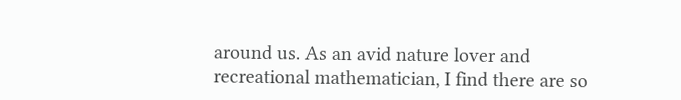around us. As an avid nature lover and recreational mathematician, I find there are so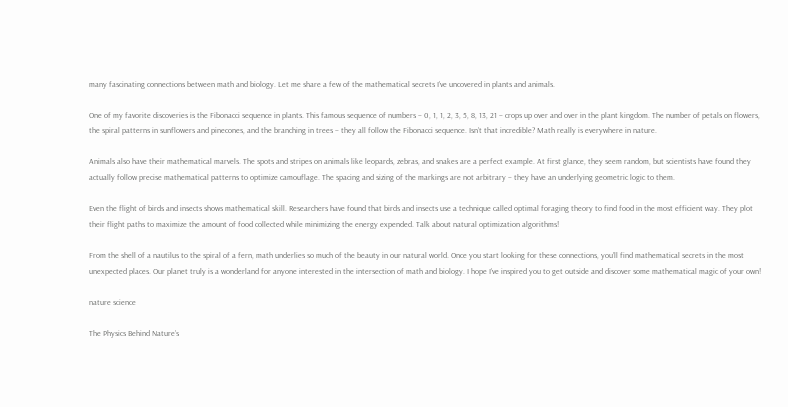many fascinating connections between math and biology. Let me share a few of the mathematical secrets I’ve uncovered in plants and animals.

One of my favorite discoveries is the Fibonacci sequence in plants. This famous sequence of numbers – 0, 1, 1, 2, 3, 5, 8, 13, 21 – crops up over and over in the plant kingdom. The number of petals on flowers, the spiral patterns in sunflowers and pinecones, and the branching in trees – they all follow the Fibonacci sequence. Isn’t that incredible? Math really is everywhere in nature.

Animals also have their mathematical marvels. The spots and stripes on animals like leopards, zebras, and snakes are a perfect example. At first glance, they seem random, but scientists have found they actually follow precise mathematical patterns to optimize camouflage. The spacing and sizing of the markings are not arbitrary – they have an underlying geometric logic to them.

Even the flight of birds and insects shows mathematical skill. Researchers have found that birds and insects use a technique called optimal foraging theory to find food in the most efficient way. They plot their flight paths to maximize the amount of food collected while minimizing the energy expended. Talk about natural optimization algorithms!

From the shell of a nautilus to the spiral of a fern, math underlies so much of the beauty in our natural world. Once you start looking for these connections, you’ll find mathematical secrets in the most unexpected places. Our planet truly is a wonderland for anyone interested in the intersection of math and biology. I hope I’ve inspired you to get outside and discover some mathematical magic of your own!

nature science

The Physics Behind Nature’s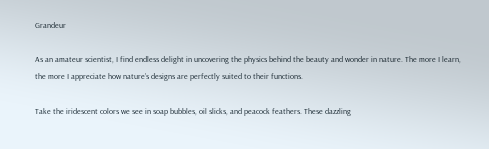Grandeur

As an amateur scientist, I find endless delight in uncovering the physics behind the beauty and wonder in nature. The more I learn, the more I appreciate how nature’s designs are perfectly suited to their functions.

Take the iridescent colors we see in soap bubbles, oil slicks, and peacock feathers. These dazzling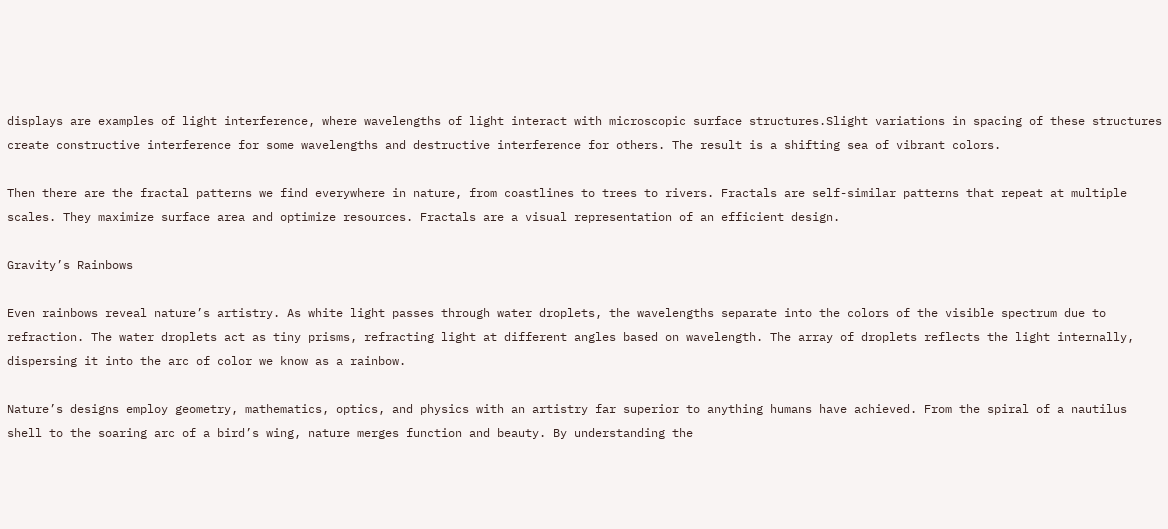displays are examples of light interference, where wavelengths of light interact with microscopic surface structures.Slight variations in spacing of these structures create constructive interference for some wavelengths and destructive interference for others. The result is a shifting sea of vibrant colors.

Then there are the fractal patterns we find everywhere in nature, from coastlines to trees to rivers. Fractals are self-similar patterns that repeat at multiple scales. They maximize surface area and optimize resources. Fractals are a visual representation of an efficient design.

Gravity’s Rainbows

Even rainbows reveal nature’s artistry. As white light passes through water droplets, the wavelengths separate into the colors of the visible spectrum due to refraction. The water droplets act as tiny prisms, refracting light at different angles based on wavelength. The array of droplets reflects the light internally, dispersing it into the arc of color we know as a rainbow.

Nature’s designs employ geometry, mathematics, optics, and physics with an artistry far superior to anything humans have achieved. From the spiral of a nautilus shell to the soaring arc of a bird’s wing, nature merges function and beauty. By understanding the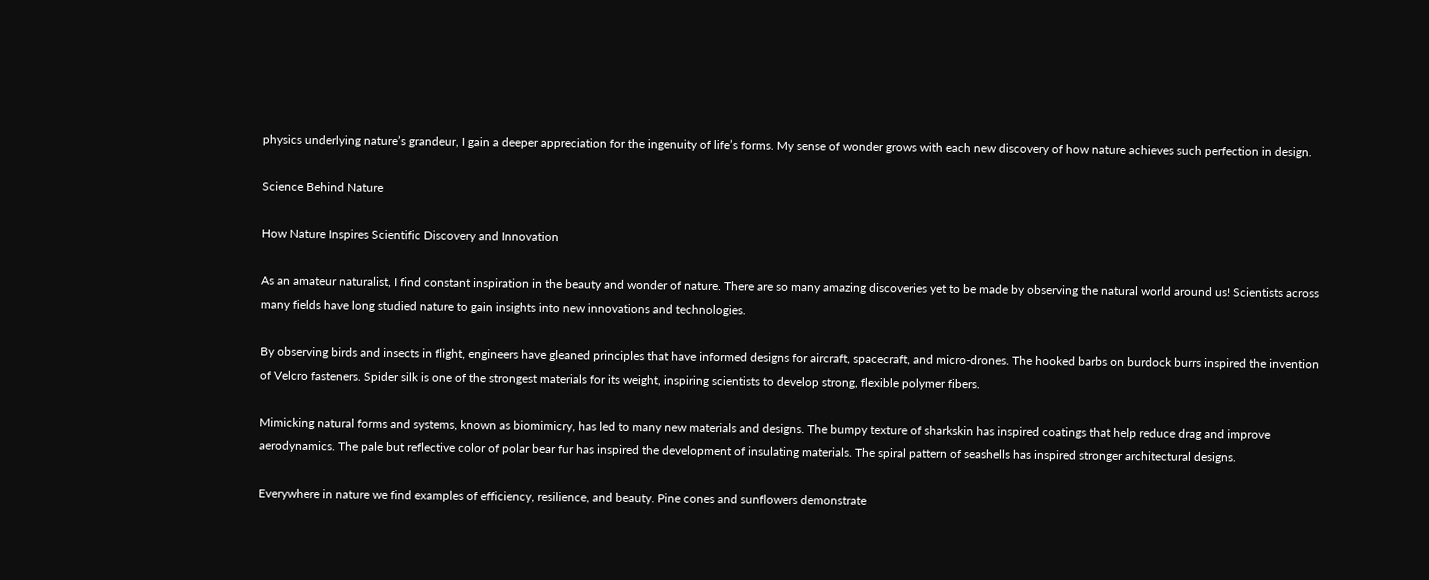physics underlying nature’s grandeur, I gain a deeper appreciation for the ingenuity of life’s forms. My sense of wonder grows with each new discovery of how nature achieves such perfection in design.

Science Behind Nature

How Nature Inspires Scientific Discovery and Innovation

As an amateur naturalist, I find constant inspiration in the beauty and wonder of nature. There are so many amazing discoveries yet to be made by observing the natural world around us! Scientists across many fields have long studied nature to gain insights into new innovations and technologies.

By observing birds and insects in flight, engineers have gleaned principles that have informed designs for aircraft, spacecraft, and micro-drones. The hooked barbs on burdock burrs inspired the invention of Velcro fasteners. Spider silk is one of the strongest materials for its weight, inspiring scientists to develop strong, flexible polymer fibers.

Mimicking natural forms and systems, known as biomimicry, has led to many new materials and designs. The bumpy texture of sharkskin has inspired coatings that help reduce drag and improve aerodynamics. The pale but reflective color of polar bear fur has inspired the development of insulating materials. The spiral pattern of seashells has inspired stronger architectural designs.

Everywhere in nature we find examples of efficiency, resilience, and beauty. Pine cones and sunflowers demonstrate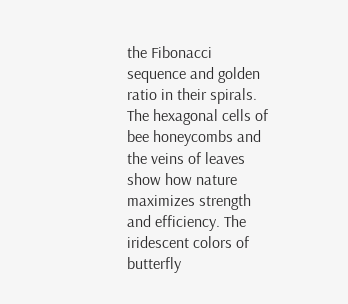the Fibonacci sequence and golden ratio in their spirals. The hexagonal cells of bee honeycombs and the veins of leaves show how nature maximizes strength and efficiency. The iridescent colors of butterfly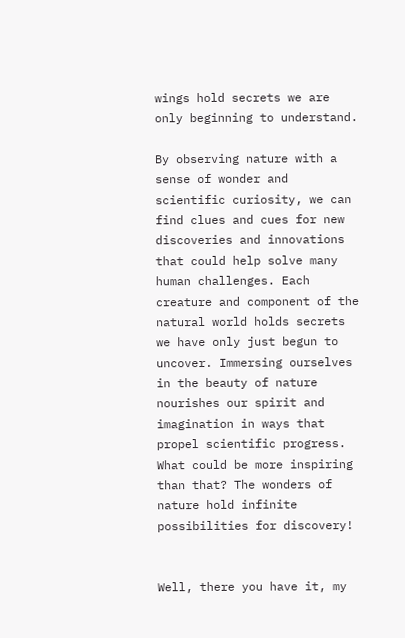wings hold secrets we are only beginning to understand.

By observing nature with a sense of wonder and scientific curiosity, we can find clues and cues for new discoveries and innovations that could help solve many human challenges. Each creature and component of the natural world holds secrets we have only just begun to uncover. Immersing ourselves in the beauty of nature nourishes our spirit and imagination in ways that propel scientific progress. What could be more inspiring than that? The wonders of nature hold infinite possibilities for discovery!


Well, there you have it, my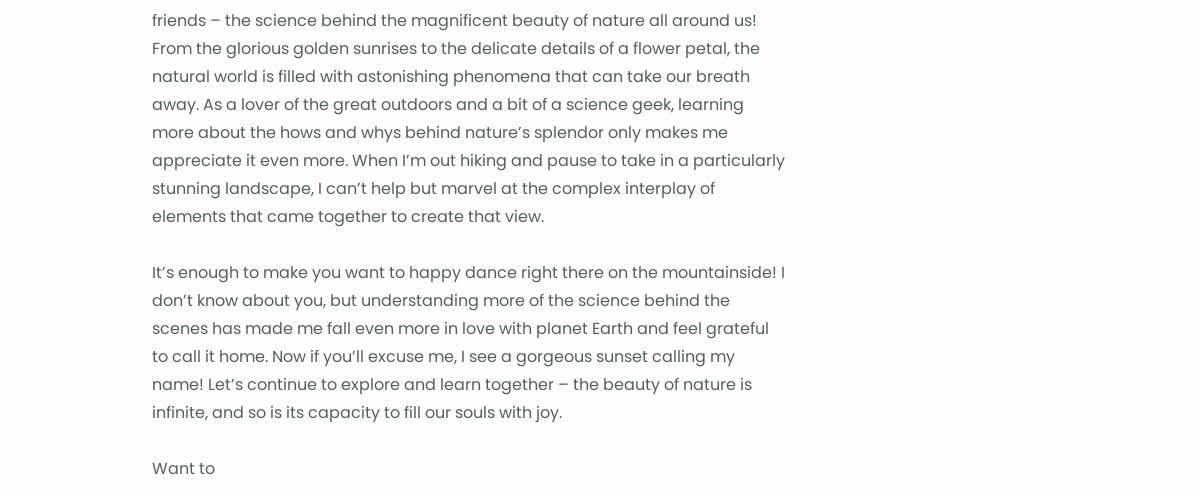friends – the science behind the magnificent beauty of nature all around us! From the glorious golden sunrises to the delicate details of a flower petal, the natural world is filled with astonishing phenomena that can take our breath away. As a lover of the great outdoors and a bit of a science geek, learning more about the hows and whys behind nature’s splendor only makes me appreciate it even more. When I’m out hiking and pause to take in a particularly stunning landscape, I can’t help but marvel at the complex interplay of elements that came together to create that view.

It’s enough to make you want to happy dance right there on the mountainside! I don’t know about you, but understanding more of the science behind the scenes has made me fall even more in love with planet Earth and feel grateful to call it home. Now if you’ll excuse me, I see a gorgeous sunset calling my name! Let’s continue to explore and learn together – the beauty of nature is infinite, and so is its capacity to fill our souls with joy.

Want to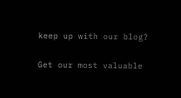keep up with our blog?

Get our most valuable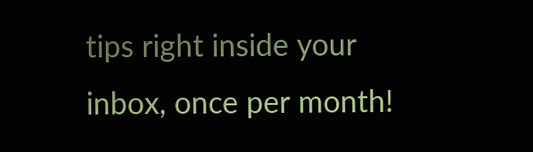tips right inside your inbox, once per month!